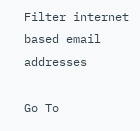Filter internet based email addresses

Go To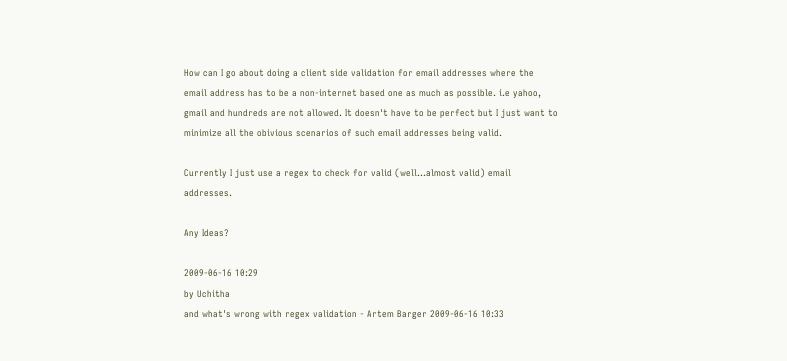How can I go about doing a client side validation for email addresses where the email address has to be a non-internet based one as much as possible. i.e yahoo, gmail and hundreds are not allowed. It doesn't have to be perfect but I just want to minimize all the obivious scenarios of such email addresses being valid.

Currently I just use a regex to check for valid (well...almost valid) email addresses.

Any Ideas?

2009-06-16 10:29
by Uchitha
and what's wrong with regex validation - Artem Barger 2009-06-16 10:33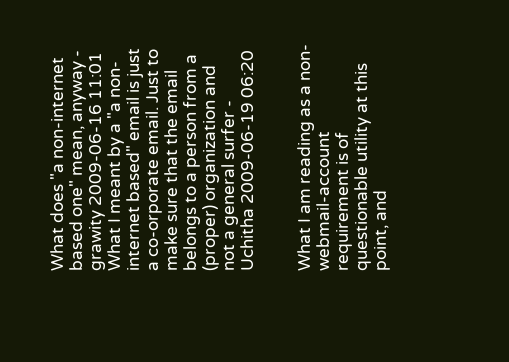What does "a non-internet based one" mean, anyway - grawity 2009-06-16 11:01
What I meant by a "a non-internet based" email is just a co-orporate email. Just to make sure that the email belongs to a person from a (proper) organization and not a general surfer - Uchitha 2009-06-19 06:20


What I am reading as a non-webmail-account requirement is of questionable utility at this point, and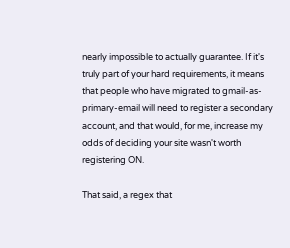nearly impossible to actually guarantee. If it's truly part of your hard requirements, it means that people who have migrated to gmail-as-primary-email will need to register a secondary account, and that would, for me, increase my odds of deciding your site wasn't worth registering ON.

That said, a regex that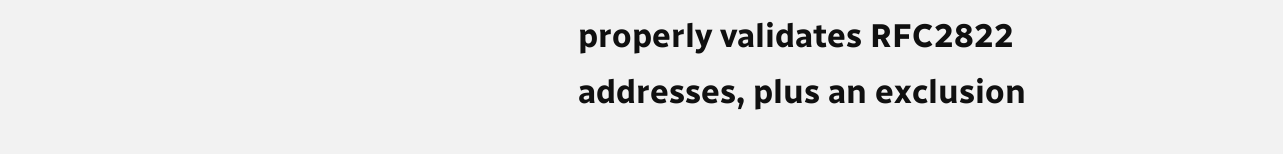properly validates RFC2822 addresses, plus an exclusion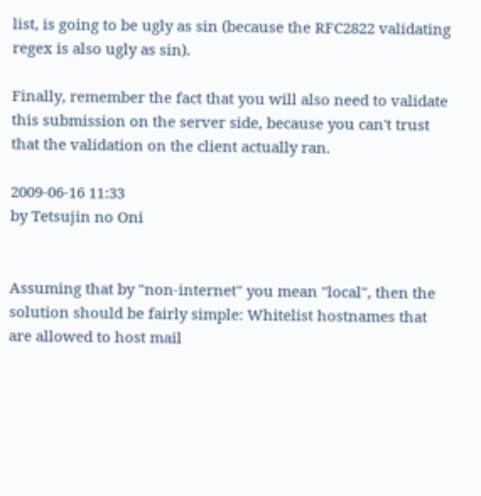list, is going to be ugly as sin (because the RFC2822 validating regex is also ugly as sin).

Finally, remember the fact that you will also need to validate this submission on the server side, because you can't trust that the validation on the client actually ran.

2009-06-16 11:33
by Tetsujin no Oni


Assuming that by "non-internet" you mean "local", then the solution should be fairly simple: Whitelist hostnames that are allowed to host mail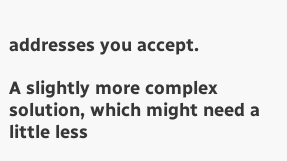addresses you accept.

A slightly more complex solution, which might need a little less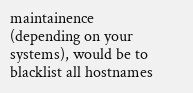maintainence (depending on your systems), would be to blacklist all hostnames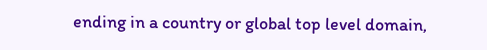ending in a country or global top level domain,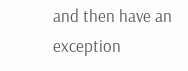and then have an exception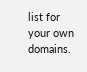list for your own domains.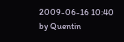2009-06-16 10:40
by Quentin